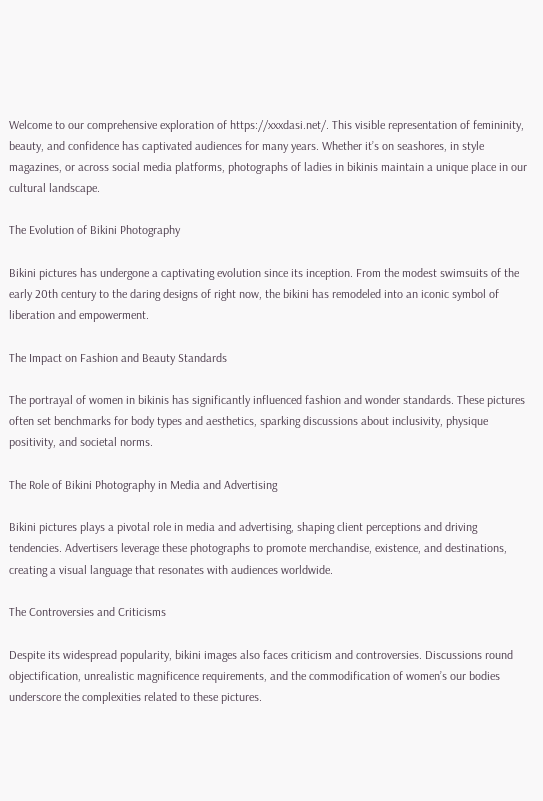Welcome to our comprehensive exploration of https://xxxdasi.net/. This visible representation of femininity, beauty, and confidence has captivated audiences for many years. Whether it’s on seashores, in style magazines, or across social media platforms, photographs of ladies in bikinis maintain a unique place in our cultural landscape.

The Evolution of Bikini Photography

Bikini pictures has undergone a captivating evolution since its inception. From the modest swimsuits of the early 20th century to the daring designs of right now, the bikini has remodeled into an iconic symbol of liberation and empowerment.

The Impact on Fashion and Beauty Standards

The portrayal of women in bikinis has significantly influenced fashion and wonder standards. These pictures often set benchmarks for body types and aesthetics, sparking discussions about inclusivity, physique positivity, and societal norms.

The Role of Bikini Photography in Media and Advertising

Bikini pictures plays a pivotal role in media and advertising, shaping client perceptions and driving tendencies. Advertisers leverage these photographs to promote merchandise, existence, and destinations, creating a visual language that resonates with audiences worldwide.

The Controversies and Criticisms

Despite its widespread popularity, bikini images also faces criticism and controversies. Discussions round objectification, unrealistic magnificence requirements, and the commodification of women’s our bodies underscore the complexities related to these pictures.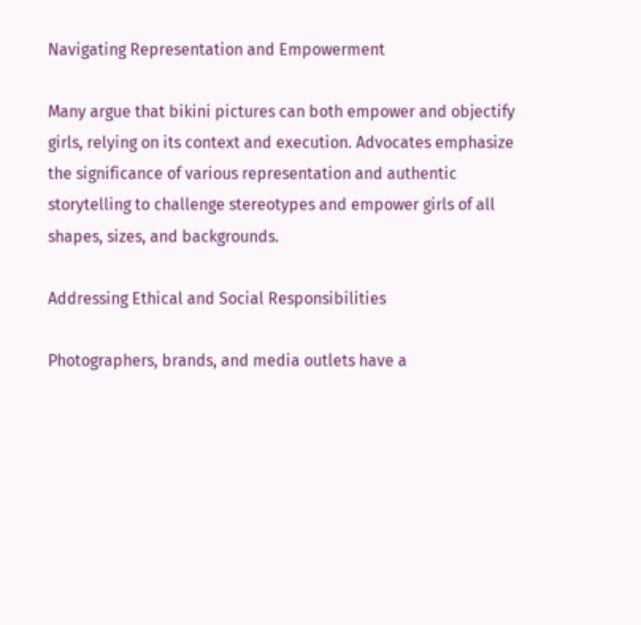Navigating Representation and Empowerment

Many argue that bikini pictures can both empower and objectify girls, relying on its context and execution. Advocates emphasize the significance of various representation and authentic storytelling to challenge stereotypes and empower girls of all shapes, sizes, and backgrounds.

Addressing Ethical and Social Responsibilities

Photographers, brands, and media outlets have a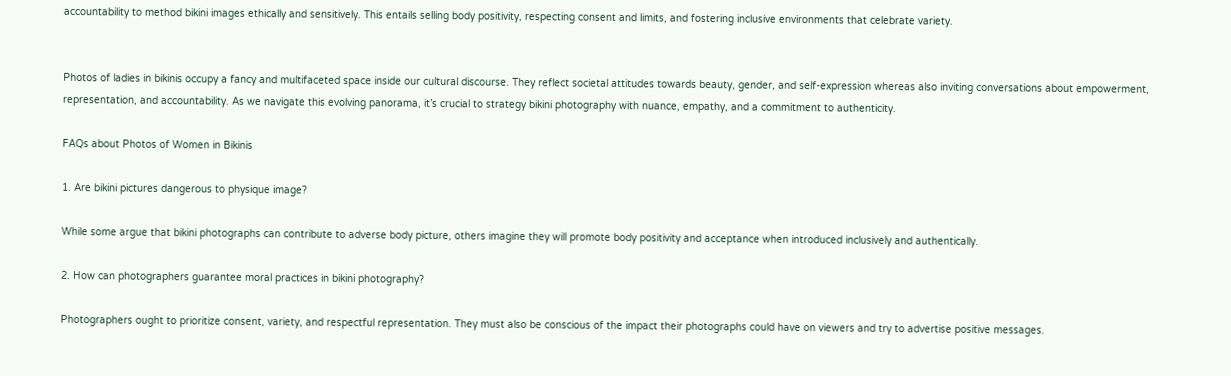accountability to method bikini images ethically and sensitively. This entails selling body positivity, respecting consent and limits, and fostering inclusive environments that celebrate variety.


Photos of ladies in bikinis occupy a fancy and multifaceted space inside our cultural discourse. They reflect societal attitudes towards beauty, gender, and self-expression whereas also inviting conversations about empowerment, representation, and accountability. As we navigate this evolving panorama, it’s crucial to strategy bikini photography with nuance, empathy, and a commitment to authenticity.

FAQs about Photos of Women in Bikinis

1. Are bikini pictures dangerous to physique image?

While some argue that bikini photographs can contribute to adverse body picture, others imagine they will promote body positivity and acceptance when introduced inclusively and authentically.

2. How can photographers guarantee moral practices in bikini photography?

Photographers ought to prioritize consent, variety, and respectful representation. They must also be conscious of the impact their photographs could have on viewers and try to advertise positive messages.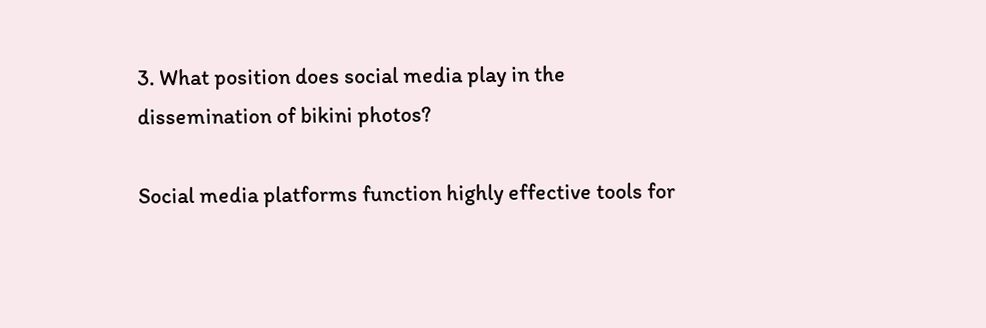3. What position does social media play in the dissemination of bikini photos?

Social media platforms function highly effective tools for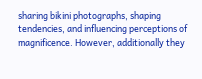sharing bikini photographs, shaping tendencies, and influencing perceptions of magnificence. However, additionally they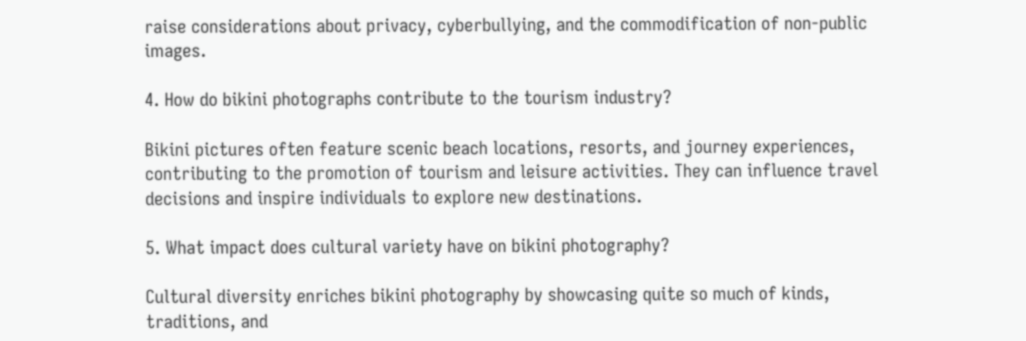raise considerations about privacy, cyberbullying, and the commodification of non-public images.

4. How do bikini photographs contribute to the tourism industry?

Bikini pictures often feature scenic beach locations, resorts, and journey experiences, contributing to the promotion of tourism and leisure activities. They can influence travel decisions and inspire individuals to explore new destinations.

5. What impact does cultural variety have on bikini photography?

Cultural diversity enriches bikini photography by showcasing quite so much of kinds, traditions, and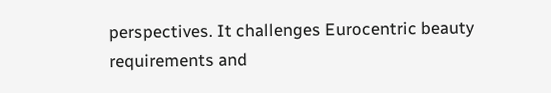perspectives. It challenges Eurocentric beauty requirements and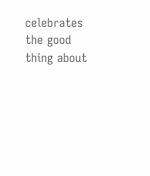celebrates the good thing about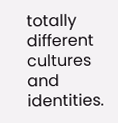totally different cultures and identities.